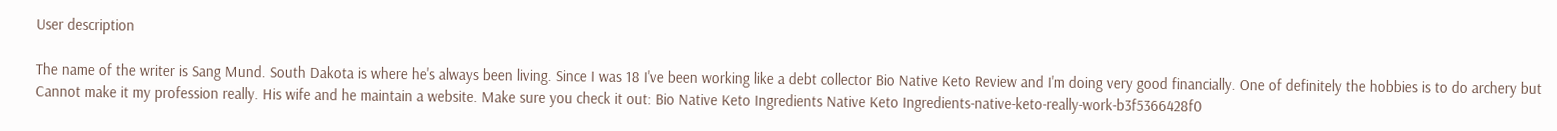User description

The name of the writer is Sang Mund. South Dakota is where he's always been living. Since I was 18 I've been working like a debt collector Bio Native Keto Review and I'm doing very good financially. One of definitely the hobbies is to do archery but Cannot make it my profession really. His wife and he maintain a website. Make sure you check it out: Bio Native Keto Ingredients Native Keto Ingredients-native-keto-really-work-b3f5366428f0